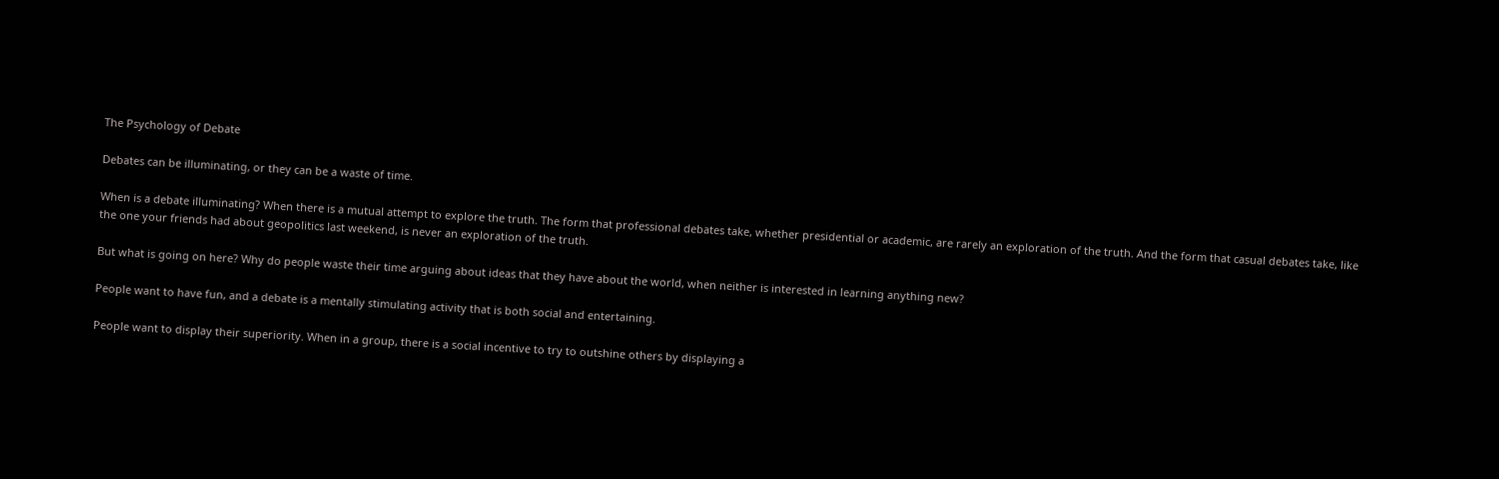The Psychology of Debate

Debates can be illuminating, or they can be a waste of time.

When is a debate illuminating? When there is a mutual attempt to explore the truth. The form that professional debates take, whether presidential or academic, are rarely an exploration of the truth. And the form that casual debates take, like the one your friends had about geopolitics last weekend, is never an exploration of the truth.

But what is going on here? Why do people waste their time arguing about ideas that they have about the world, when neither is interested in learning anything new?

People want to have fun, and a debate is a mentally stimulating activity that is both social and entertaining.

People want to display their superiority. When in a group, there is a social incentive to try to outshine others by displaying a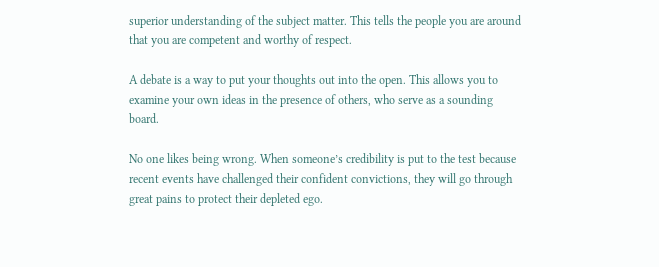superior understanding of the subject matter. This tells the people you are around that you are competent and worthy of respect.

A debate is a way to put your thoughts out into the open. This allows you to examine your own ideas in the presence of others, who serve as a sounding board.

No one likes being wrong. When someone’s credibility is put to the test because recent events have challenged their confident convictions, they will go through great pains to protect their depleted ego.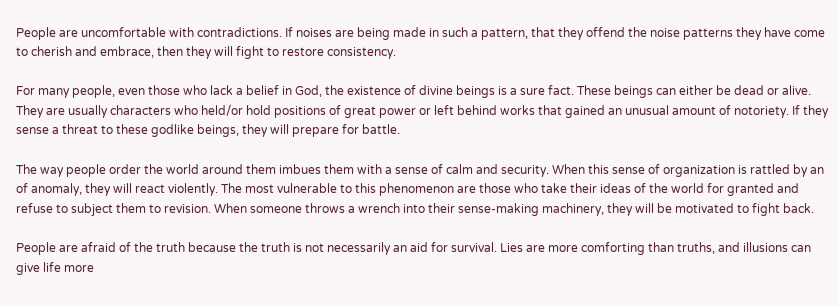People are uncomfortable with contradictions. If noises are being made in such a pattern, that they offend the noise patterns they have come to cherish and embrace, then they will fight to restore consistency.

For many people, even those who lack a belief in God, the existence of divine beings is a sure fact. These beings can either be dead or alive. They are usually characters who held/or hold positions of great power or left behind works that gained an unusual amount of notoriety. If they sense a threat to these godlike beings, they will prepare for battle.

The way people order the world around them imbues them with a sense of calm and security. When this sense of organization is rattled by an of anomaly, they will react violently. The most vulnerable to this phenomenon are those who take their ideas of the world for granted and refuse to subject them to revision. When someone throws a wrench into their sense-making machinery, they will be motivated to fight back.

People are afraid of the truth because the truth is not necessarily an aid for survival. Lies are more comforting than truths, and illusions can give life more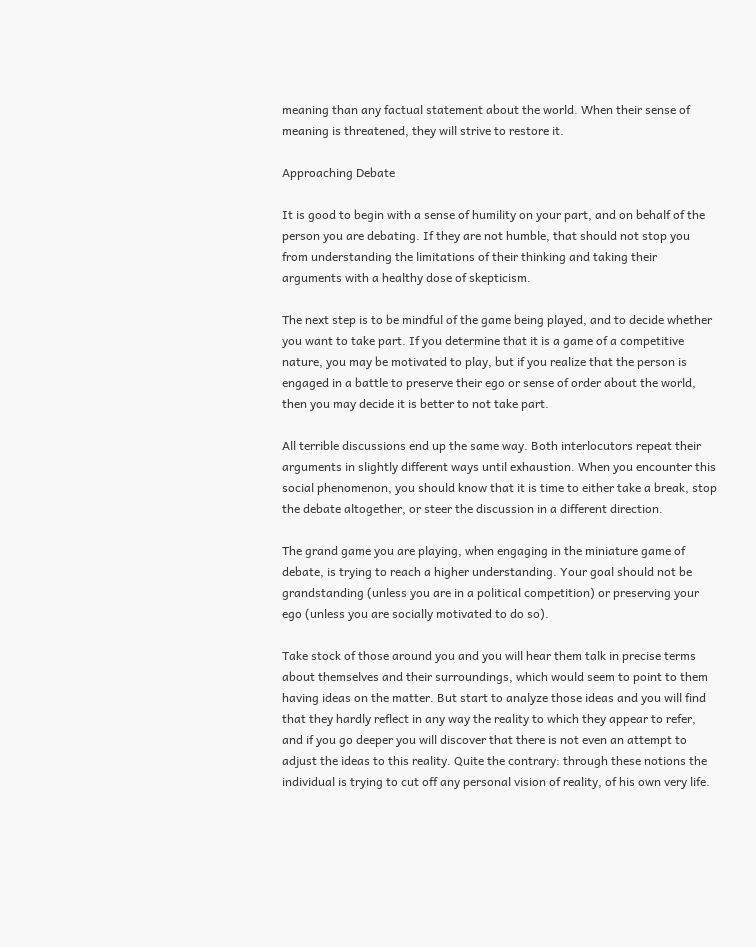meaning than any factual statement about the world. When their sense of meaning is threatened, they will strive to restore it.

Approaching Debate

It is good to begin with a sense of humility on your part, and on behalf of the person you are debating. If they are not humble, that should not stop you from understanding the limitations of their thinking and taking their arguments with a healthy dose of skepticism.

The next step is to be mindful of the game being played, and to decide whether you want to take part. If you determine that it is a game of a competitive nature, you may be motivated to play, but if you realize that the person is engaged in a battle to preserve their ego or sense of order about the world, then you may decide it is better to not take part.

All terrible discussions end up the same way. Both interlocutors repeat their arguments in slightly different ways until exhaustion. When you encounter this social phenomenon, you should know that it is time to either take a break, stop the debate altogether, or steer the discussion in a different direction.

The grand game you are playing, when engaging in the miniature game of debate, is trying to reach a higher understanding. Your goal should not be grandstanding (unless you are in a political competition) or preserving your ego (unless you are socially motivated to do so).

Take stock of those around you and you will hear them talk in precise terms about themselves and their surroundings, which would seem to point to them having ideas on the matter. But start to analyze those ideas and you will find that they hardly reflect in any way the reality to which they appear to refer, and if you go deeper you will discover that there is not even an attempt to adjust the ideas to this reality. Quite the contrary: through these notions the individual is trying to cut off any personal vision of reality, of his own very life.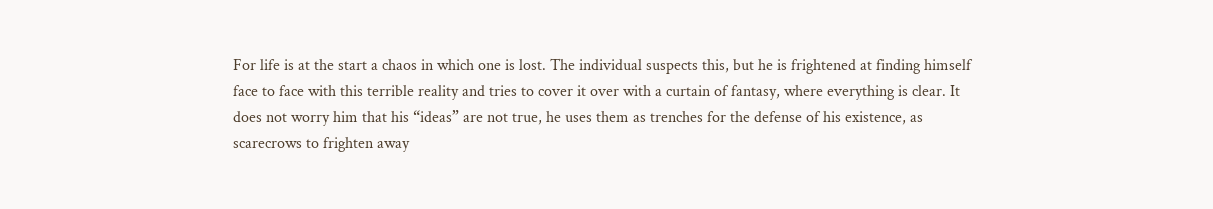For life is at the start a chaos in which one is lost. The individual suspects this, but he is frightened at finding himself face to face with this terrible reality and tries to cover it over with a curtain of fantasy, where everything is clear. It does not worry him that his “ideas” are not true, he uses them as trenches for the defense of his existence, as scarecrows to frighten away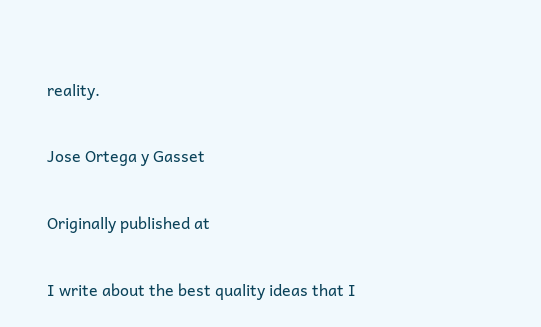reality.

Jose Ortega y Gasset

Originally published at

I write about the best quality ideas that I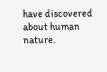have discovered about human nature.